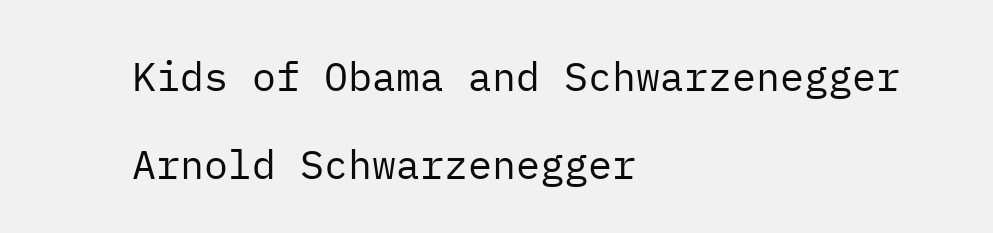Kids of Obama and Schwarzenegger

Arnold Schwarzenegger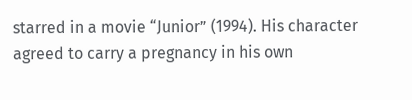starred in a movie “Junior” (1994). His character agreed to carry a pregnancy in his own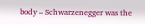body – Schwarzenegger was the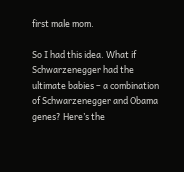first male mom.

So I had this idea. What if Schwarzenegger had the ultimate babies – a combination of Schwarzenegger and Obama genes? Here’s the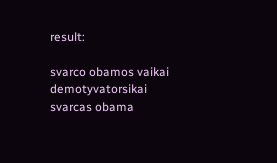result:

svarco obamos vaikai demotyvatorsikai
svarcas obama